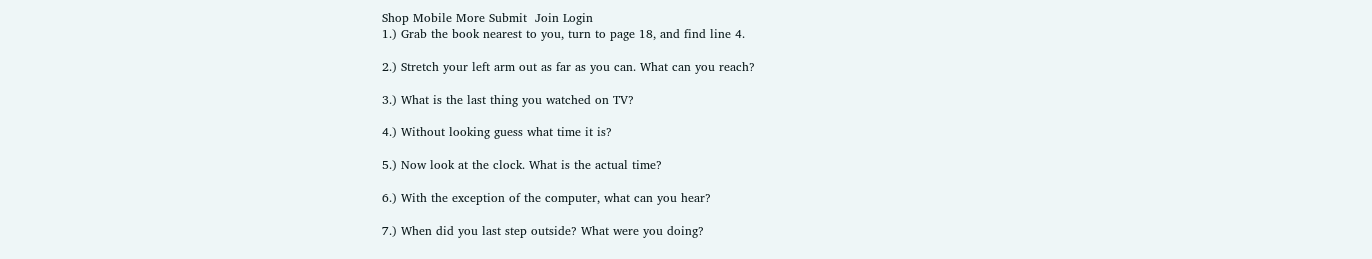Shop Mobile More Submit  Join Login
1.) Grab the book nearest to you, turn to page 18, and find line 4.

2.) Stretch your left arm out as far as you can. What can you reach?

3.) What is the last thing you watched on TV?

4.) Without looking guess what time it is?

5.) Now look at the clock. What is the actual time?

6.) With the exception of the computer, what can you hear?

7.) When did you last step outside? What were you doing?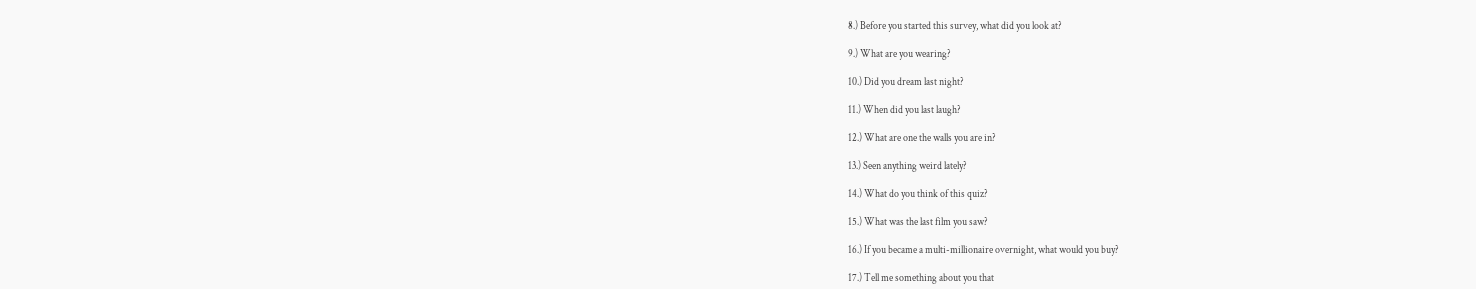8.) Before you started this survey, what did you look at?

9.) What are you wearing?

10.) Did you dream last night?

11.) When did you last laugh?

12.) What are one the walls you are in?

13.) Seen anything weird lately?

14.) What do you think of this quiz?

15.) What was the last film you saw?

16.) If you became a multi-millionaire overnight, what would you buy?

17.) Tell me something about you that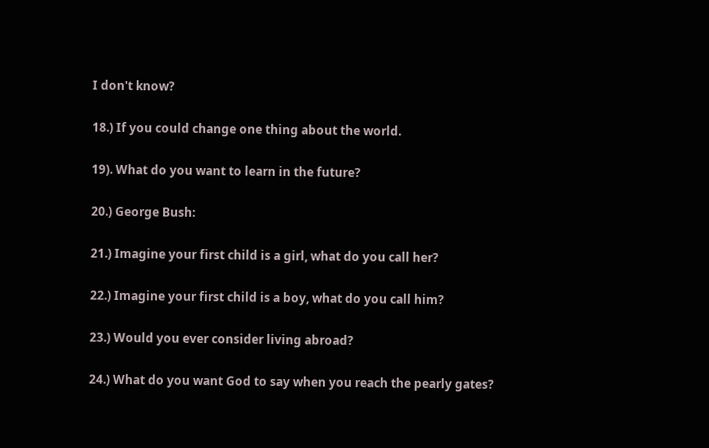I don't know?

18.) If you could change one thing about the world.

19). What do you want to learn in the future?

20.) George Bush:

21.) Imagine your first child is a girl, what do you call her?

22.) Imagine your first child is a boy, what do you call him?

23.) Would you ever consider living abroad?

24.) What do you want God to say when you reach the pearly gates?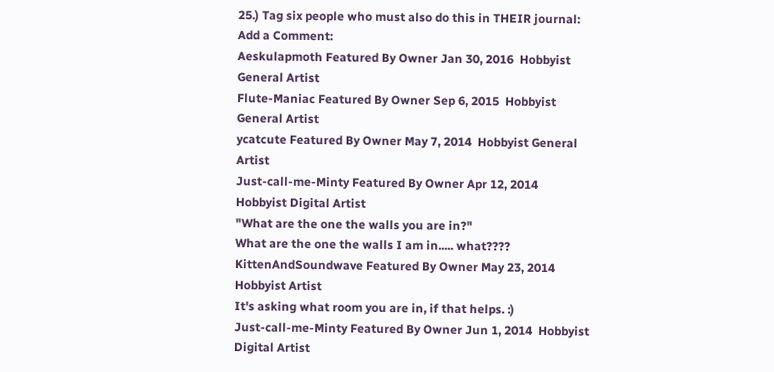25.) Tag six people who must also do this in THEIR journal:
Add a Comment:
Aeskulapmoth Featured By Owner Jan 30, 2016  Hobbyist General Artist
Flute-Maniac Featured By Owner Sep 6, 2015  Hobbyist General Artist
ycatcute Featured By Owner May 7, 2014  Hobbyist General Artist
Just-call-me-Minty Featured By Owner Apr 12, 2014  Hobbyist Digital Artist
"What are the one the walls you are in?"
What are the one the walls I am in..... what????
KittenAndSoundwave Featured By Owner May 23, 2014  Hobbyist Artist
It's asking what room you are in, if that helps. :)
Just-call-me-Minty Featured By Owner Jun 1, 2014  Hobbyist Digital Artist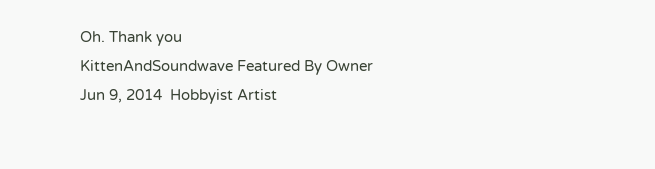Oh. Thank you
KittenAndSoundwave Featured By Owner Jun 9, 2014  Hobbyist Artist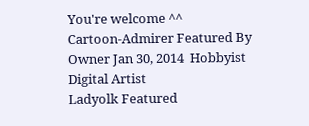You're welcome ^^
Cartoon-Admirer Featured By Owner Jan 30, 2014  Hobbyist Digital Artist
Ladyolk Featured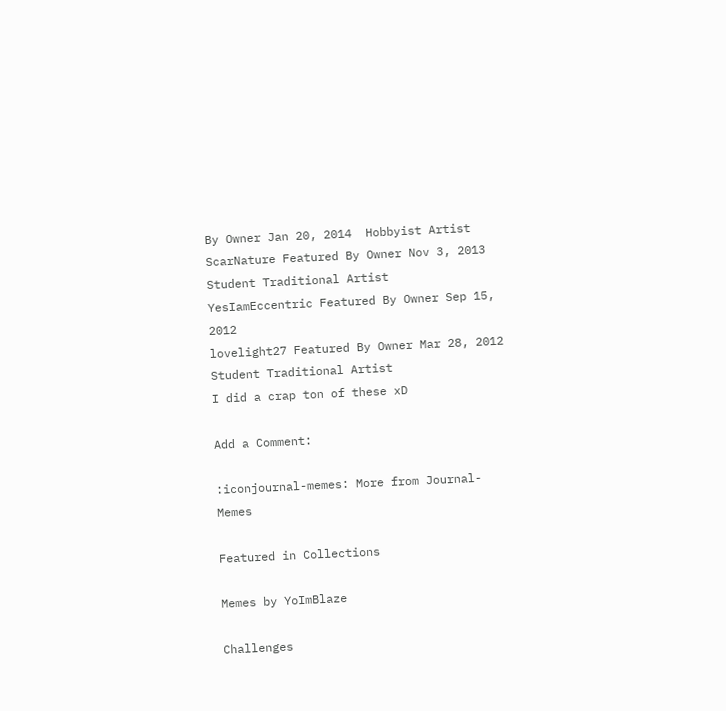By Owner Jan 20, 2014  Hobbyist Artist
ScarNature Featured By Owner Nov 3, 2013  Student Traditional Artist
YesIamEccentric Featured By Owner Sep 15, 2012
lovelight27 Featured By Owner Mar 28, 2012  Student Traditional Artist
I did a crap ton of these xD

Add a Comment:

:iconjournal-memes: More from Journal-Memes

Featured in Collections

Memes by YoImBlaze

Challenges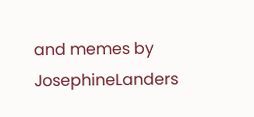and memes by JosephineLanders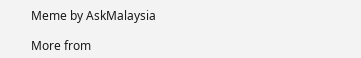Meme by AskMalaysia

More from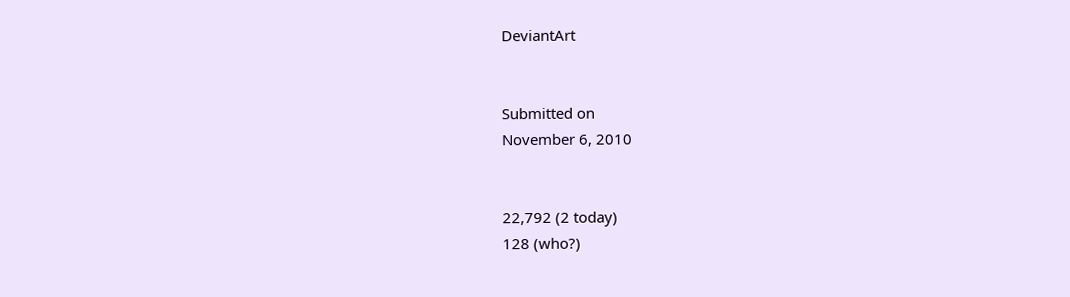DeviantArt


Submitted on
November 6, 2010


22,792 (2 today)
128 (who?)